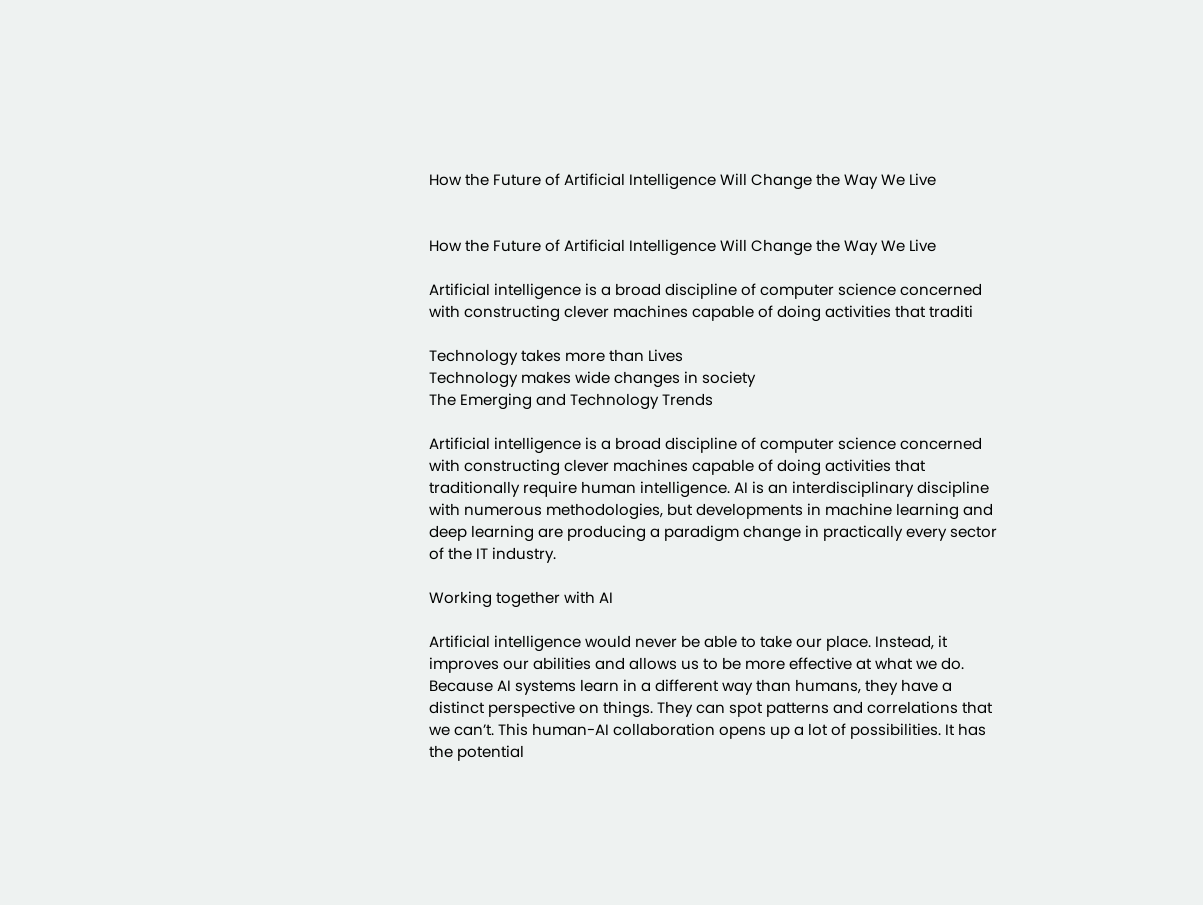How the Future of Artificial Intelligence Will Change the Way We Live


How the Future of Artificial Intelligence Will Change the Way We Live

Artificial intelligence is a broad discipline of computer science concerned with constructing clever machines capable of doing activities that traditi

Technology takes more than Lives
Technology makes wide changes in society
The Emerging and Technology Trends

Artificial intelligence is a broad discipline of computer science concerned with constructing clever machines capable of doing activities that traditionally require human intelligence. AI is an interdisciplinary discipline with numerous methodologies, but developments in machine learning and deep learning are producing a paradigm change in practically every sector of the IT industry.

Working together with AI

Artificial intelligence would never be able to take our place. Instead, it improves our abilities and allows us to be more effective at what we do. Because AI systems learn in a different way than humans, they have a distinct perspective on things. They can spot patterns and correlations that we can’t. This human-AI collaboration opens up a lot of possibilities. It has the potential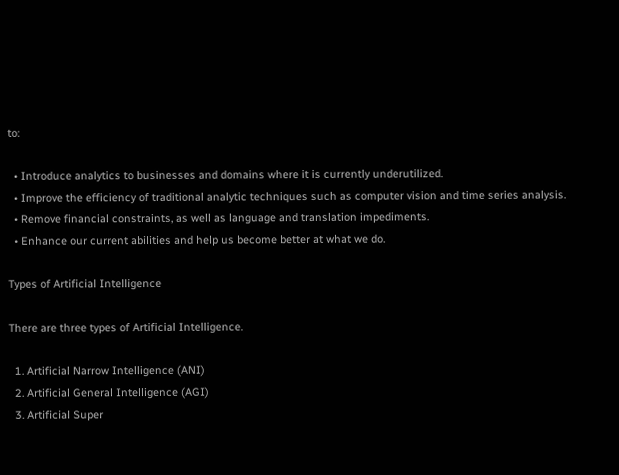to:

  • Introduce analytics to businesses and domains where it is currently underutilized.
  • Improve the efficiency of traditional analytic techniques such as computer vision and time series analysis.
  • Remove financial constraints, as well as language and translation impediments.
  • Enhance our current abilities and help us become better at what we do.

Types of Artificial Intelligence

There are three types of Artificial Intelligence.

  1. Artificial Narrow Intelligence (ANI)
  2. Artificial General Intelligence (AGI)
  3. Artificial Super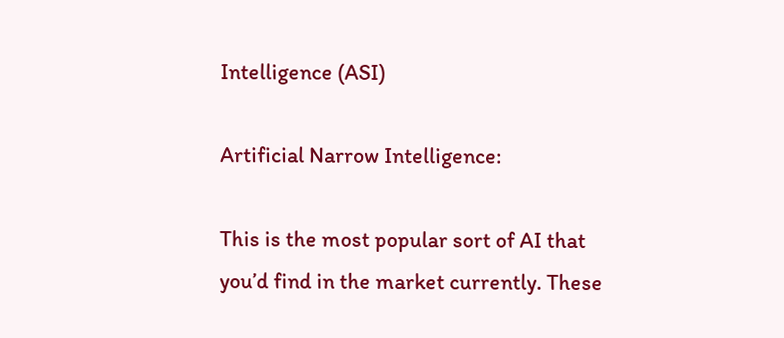Intelligence (ASI)

Artificial Narrow Intelligence:

This is the most popular sort of AI that you’d find in the market currently. These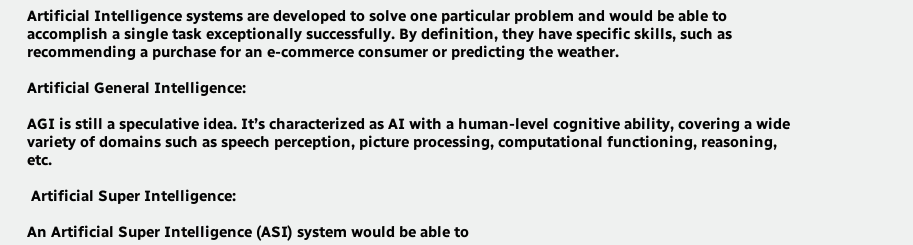Artificial Intelligence systems are developed to solve one particular problem and would be able to accomplish a single task exceptionally successfully. By definition, they have specific skills, such as recommending a purchase for an e-commerce consumer or predicting the weather.

Artificial General Intelligence:

AGI is still a speculative idea. It’s characterized as AI with a human-level cognitive ability, covering a wide variety of domains such as speech perception, picture processing, computational functioning, reasoning, etc.

 Artificial Super Intelligence:

An Artificial Super Intelligence (ASI) system would be able to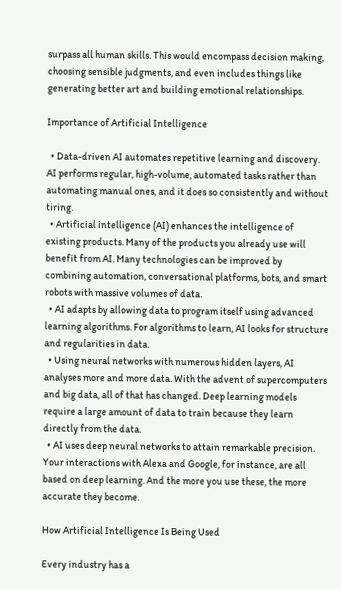surpass all human skills. This would encompass decision making, choosing sensible judgments, and even includes things like generating better art and building emotional relationships.

Importance of Artificial Intelligence

  • Data-driven AI automates repetitive learning and discovery. AI performs regular, high-volume, automated tasks rather than automating manual ones, and it does so consistently and without tiring.
  • Artificial intelligence (AI) enhances the intelligence of existing products. Many of the products you already use will benefit from AI. Many technologies can be improved by combining automation, conversational platforms, bots, and smart robots with massive volumes of data.
  • AI adapts by allowing data to program itself using advanced learning algorithms. For algorithms to learn, AI looks for structure and regularities in data.
  • Using neural networks with numerous hidden layers, AI analyses more and more data. With the advent of supercomputers and big data, all of that has changed. Deep learning models require a large amount of data to train because they learn directly from the data.
  • AI uses deep neural networks to attain remarkable precision. Your interactions with Alexa and Google, for instance, are all based on deep learning. And the more you use these, the more accurate they become.

How Artificial Intelligence Is Being Used

Every industry has a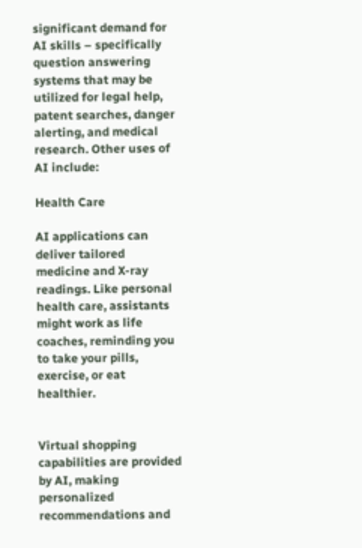significant demand for AI skills – specifically question answering systems that may be utilized for legal help, patent searches, danger alerting, and medical research. Other uses of AI include:

Health Care

AI applications can deliver tailored medicine and X-ray readings. Like personal health care, assistants might work as life coaches, reminding you to take your pills, exercise, or eat healthier.


Virtual shopping capabilities are provided by AI, making personalized recommendations and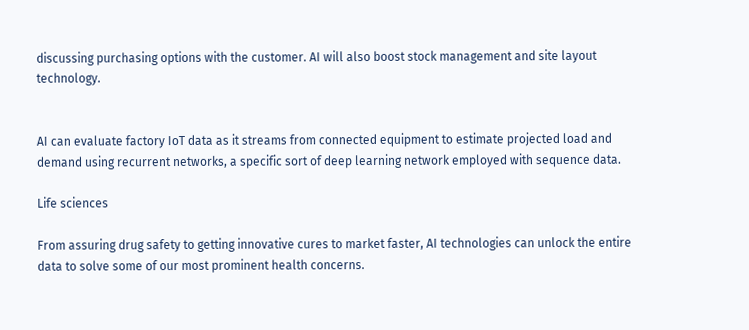discussing purchasing options with the customer. AI will also boost stock management and site layout technology.


AI can evaluate factory IoT data as it streams from connected equipment to estimate projected load and demand using recurrent networks, a specific sort of deep learning network employed with sequence data.

Life sciences

From assuring drug safety to getting innovative cures to market faster, AI technologies can unlock the entire data to solve some of our most prominent health concerns.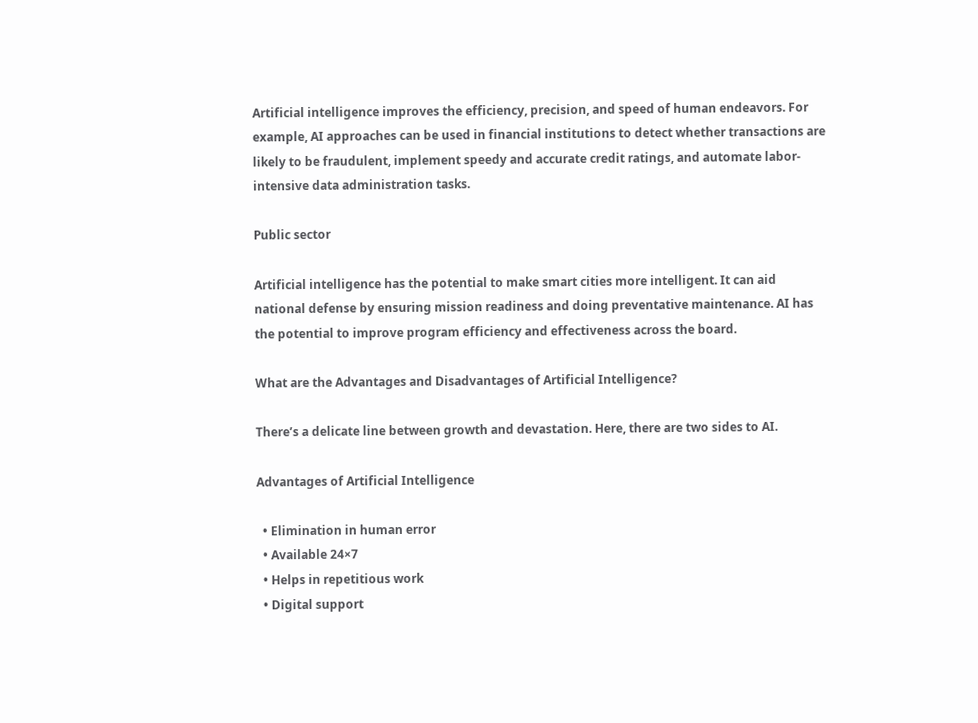Artificial intelligence improves the efficiency, precision, and speed of human endeavors. For example, AI approaches can be used in financial institutions to detect whether transactions are likely to be fraudulent, implement speedy and accurate credit ratings, and automate labor-intensive data administration tasks.

Public sector

Artificial intelligence has the potential to make smart cities more intelligent. It can aid national defense by ensuring mission readiness and doing preventative maintenance. AI has the potential to improve program efficiency and effectiveness across the board.

What are the Advantages and Disadvantages of Artificial Intelligence?

There’s a delicate line between growth and devastation. Here, there are two sides to AI.

Advantages of Artificial Intelligence

  • Elimination in human error
  • Available 24×7
  • Helps in repetitious work
  • Digital support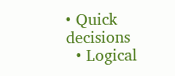• Quick decisions
  • Logical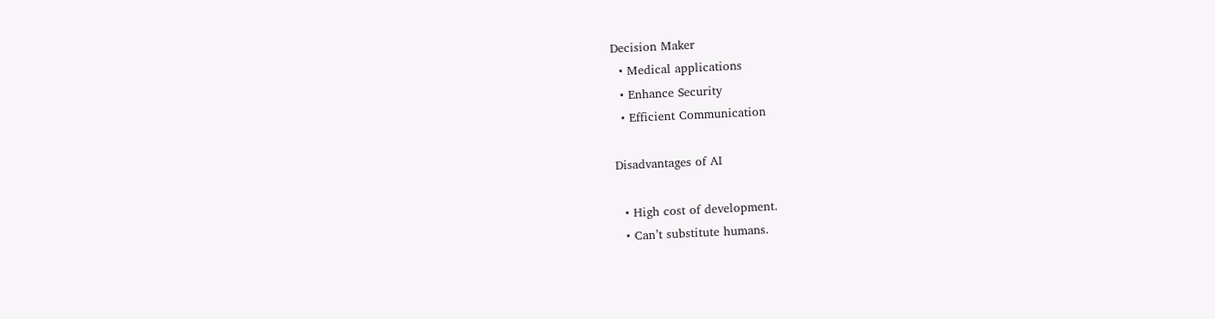Decision Maker
  • Medical applications
  • Enhance Security
  • Efficient Communication

Disadvantages of AI

  • High cost of development.
  • Can’t substitute humans.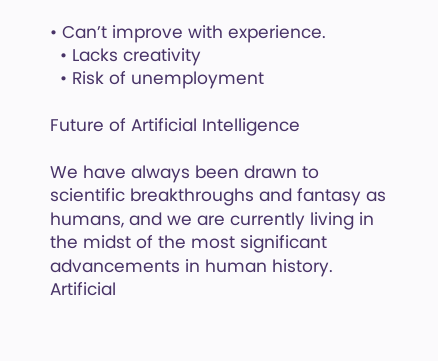• Can’t improve with experience.
  • Lacks creativity
  • Risk of unemployment

Future of Artificial Intelligence

We have always been drawn to scientific breakthroughs and fantasy as humans, and we are currently living in the midst of the most significant advancements in human history. Artificial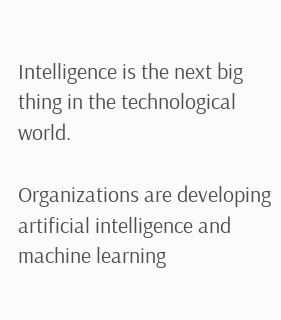Intelligence is the next big thing in the technological world.

Organizations are developing artificial intelligence and machine learning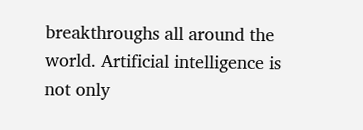breakthroughs all around the world. Artificial intelligence is not only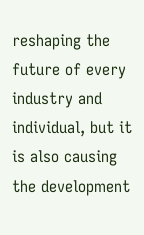reshaping the future of every industry and individual, but it is also causing the development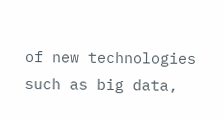of new technologies such as big data,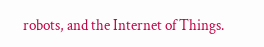robots, and the Internet of Things.